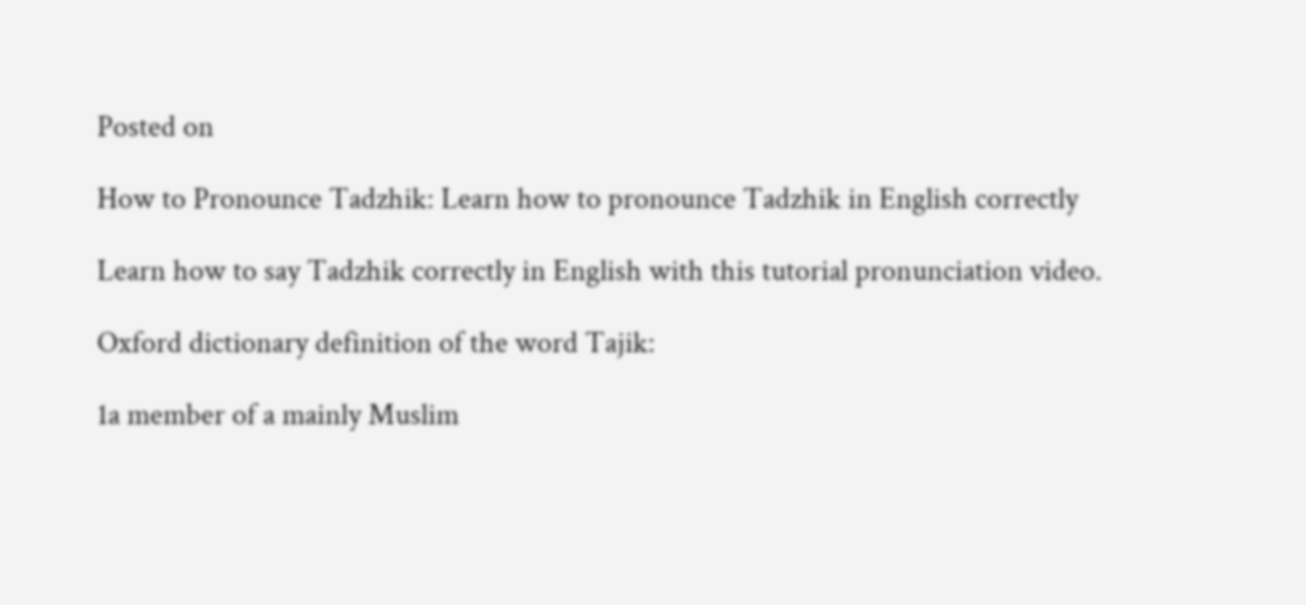Posted on

How to Pronounce Tadzhik: Learn how to pronounce Tadzhik in English correctly

Learn how to say Tadzhik correctly in English with this tutorial pronunciation video.

Oxford dictionary definition of the word Tajik:

1a member of a mainly Muslim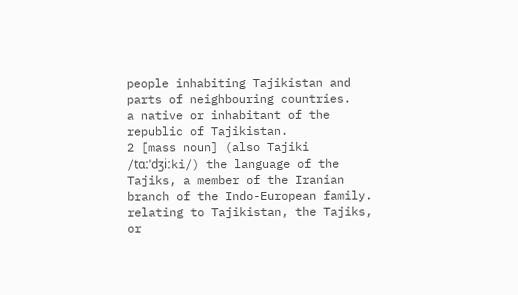people inhabiting Tajikistan and parts of neighbouring countries.
a native or inhabitant of the republic of Tajikistan.
2 [mass noun] (also Tajiki /tɑːˈdʒiːki/) the language of the Tajiks, a member of the Iranian branch of the Indo-European family.
relating to Tajikistan, the Tajiks, or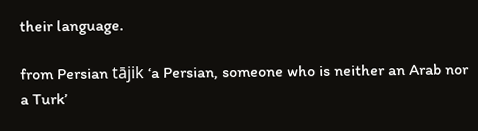their language.

from Persian tājik ‘a Persian, someone who is neither an Arab nor a Turk’